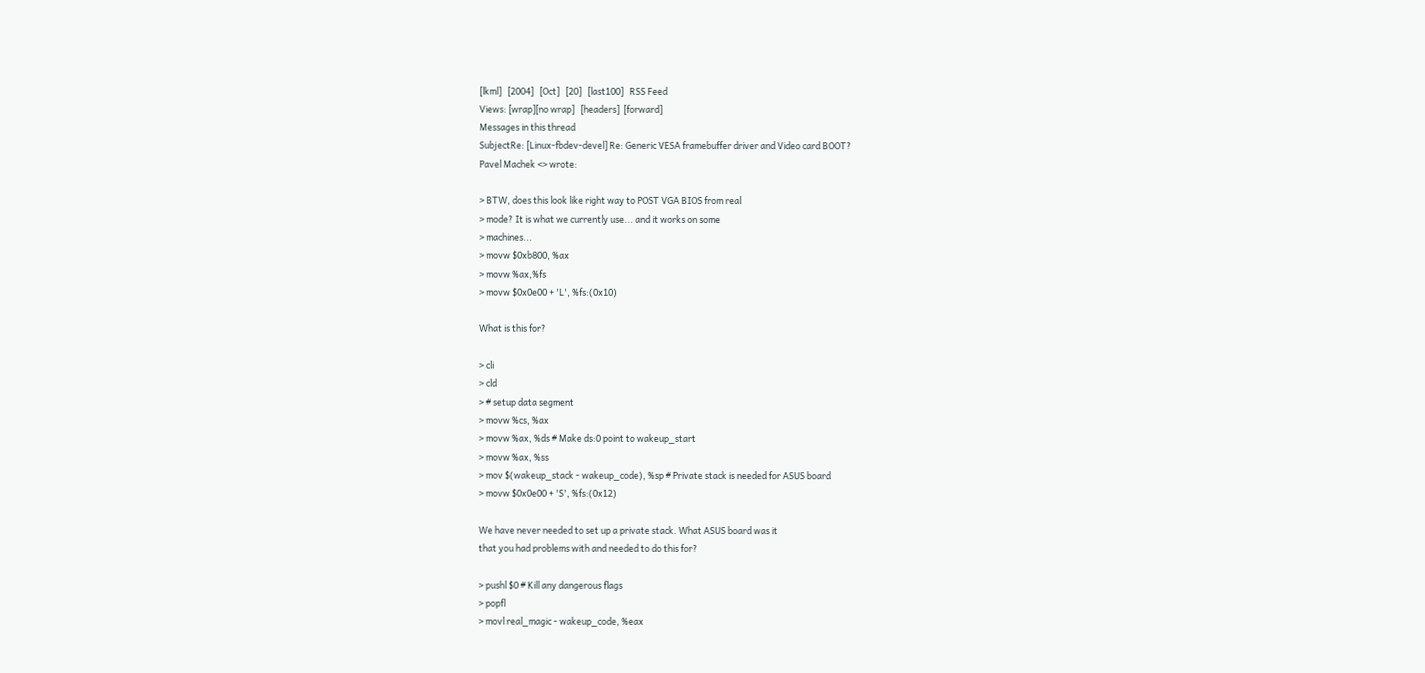[lkml]   [2004]   [Oct]   [20]   [last100]   RSS Feed
Views: [wrap][no wrap]   [headers]  [forward]
Messages in this thread
SubjectRe: [Linux-fbdev-devel] Re: Generic VESA framebuffer driver and Video card BOOT?
Pavel Machek <> wrote:

> BTW, does this look like right way to POST VGA BIOS from real
> mode? It is what we currently use... and it works on some
> machines...
> movw $0xb800, %ax
> movw %ax,%fs
> movw $0x0e00 + 'L', %fs:(0x10)

What is this for?

> cli
> cld
> # setup data segment
> movw %cs, %ax
> movw %ax, %ds # Make ds:0 point to wakeup_start
> movw %ax, %ss
> mov $(wakeup_stack - wakeup_code), %sp # Private stack is needed for ASUS board
> movw $0x0e00 + 'S', %fs:(0x12)

We have never needed to set up a private stack. What ASUS board was it
that you had problems with and needed to do this for?

> pushl $0 # Kill any dangerous flags
> popfl
> movl real_magic - wakeup_code, %eax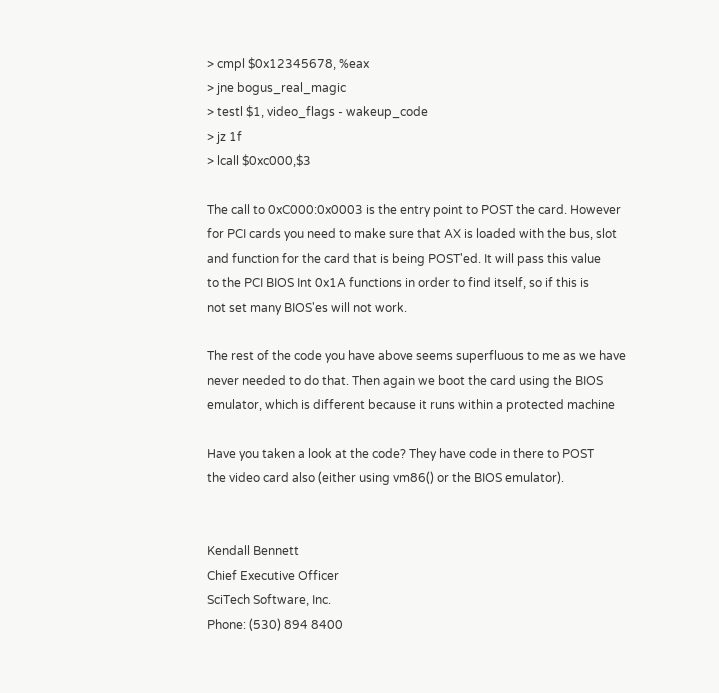> cmpl $0x12345678, %eax
> jne bogus_real_magic
> testl $1, video_flags - wakeup_code
> jz 1f
> lcall $0xc000,$3

The call to 0xC000:0x0003 is the entry point to POST the card. However
for PCI cards you need to make sure that AX is loaded with the bus, slot
and function for the card that is being POST'ed. It will pass this value
to the PCI BIOS Int 0x1A functions in order to find itself, so if this is
not set many BIOS'es will not work.

The rest of the code you have above seems superfluous to me as we have
never needed to do that. Then again we boot the card using the BIOS
emulator, which is different because it runs within a protected machine

Have you taken a look at the code? They have code in there to POST
the video card also (either using vm86() or the BIOS emulator).


Kendall Bennett
Chief Executive Officer
SciTech Software, Inc.
Phone: (530) 894 8400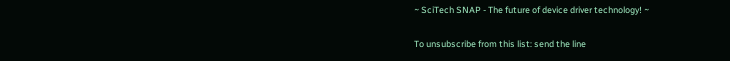~ SciTech SNAP - The future of device driver technology! ~

To unsubscribe from this list: send the line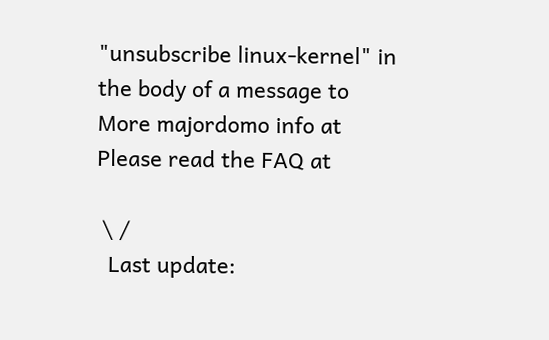"unsubscribe linux-kernel" in
the body of a message to
More majordomo info at
Please read the FAQ at

 \ /
  Last update: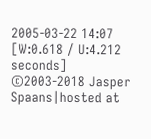2005-03-22 14:07    [W:0.618 / U:4.212 seconds]
©2003-2018 Jasper Spaans|hosted at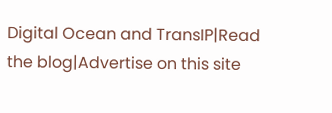Digital Ocean and TransIP|Read the blog|Advertise on this site